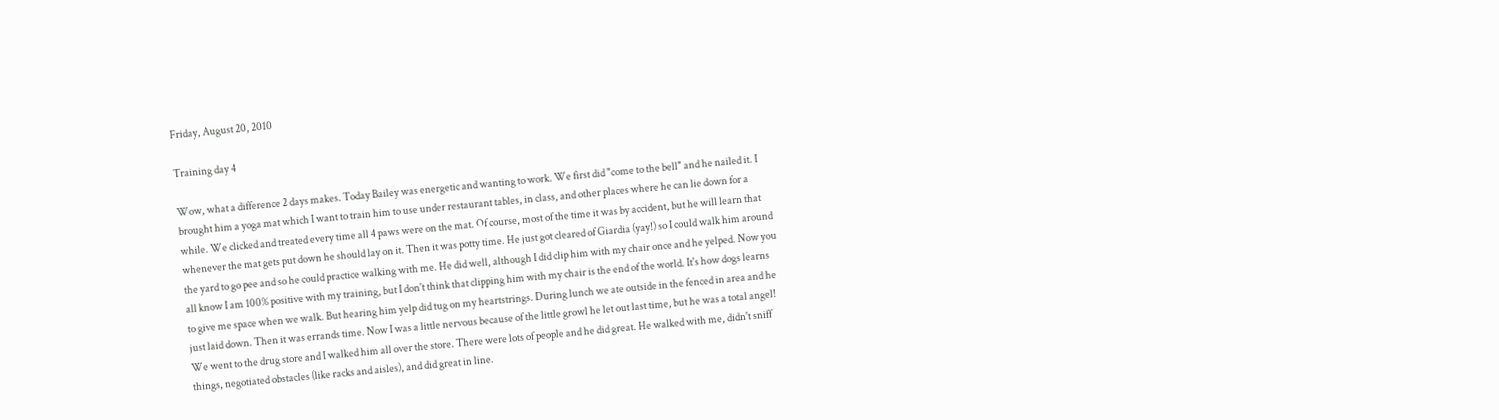Friday, August 20, 2010

Training day 4

Wow, what a difference 2 days makes. Today Bailey was energetic and wanting to work. We first did "come to the bell" and he nailed it. I brought him a yoga mat which I want to train him to use under restaurant tables, in class, and other places where he can lie down for a while. We clicked and treated every time all 4 paws were on the mat. Of course, most of the time it was by accident, but he will learn that whenever the mat gets put down he should lay on it. Then it was potty time. He just got cleared of Giardia (yay!) so I could walk him around the yard to go pee and so he could practice walking with me. He did well, although I did clip him with my chair once and he yelped. Now you all know I am 100% positive with my training, but I don't think that clipping him with my chair is the end of the world. It's how dogs learns to give me space when we walk. But hearing him yelp did tug on my heartstrings. During lunch we ate outside in the fenced in area and he just laid down. Then it was errands time. Now I was a little nervous because of the little growl he let out last time, but he was a total angel! We went to the drug store and I walked him all over the store. There were lots of people and he did great. He walked with me, didn't sniff things, negotiated obstacles (like racks and aisles), and did great in line.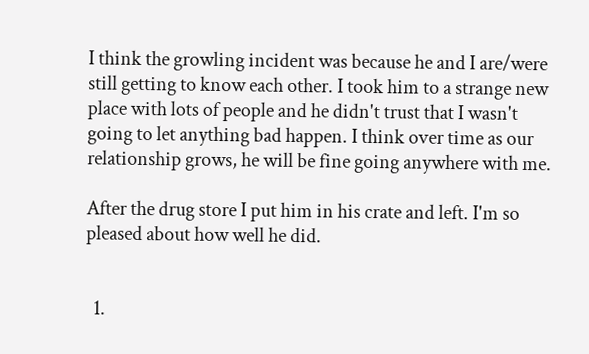I think the growling incident was because he and I are/were still getting to know each other. I took him to a strange new place with lots of people and he didn't trust that I wasn't going to let anything bad happen. I think over time as our relationship grows, he will be fine going anywhere with me.

After the drug store I put him in his crate and left. I'm so pleased about how well he did.


  1.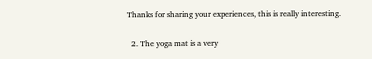Thanks for sharing your experiences, this is really interesting.

  2. The yoga mat is a very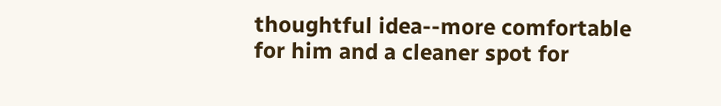thoughtful idea--more comfortable for him and a cleaner spot for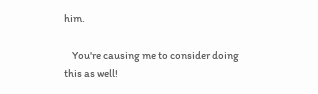him.

    You're causing me to consider doing this as well!